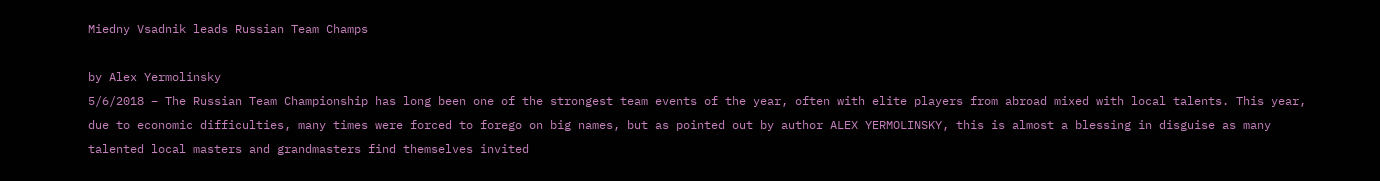Miedny Vsadnik leads Russian Team Champs

by Alex Yermolinsky
5/6/2018 – The Russian Team Championship has long been one of the strongest team events of the year, often with elite players from abroad mixed with local talents. This year, due to economic difficulties, many times were forced to forego on big names, but as pointed out by author ALEX YERMOLINSKY, this is almost a blessing in disguise as many talented local masters and grandmasters find themselves invited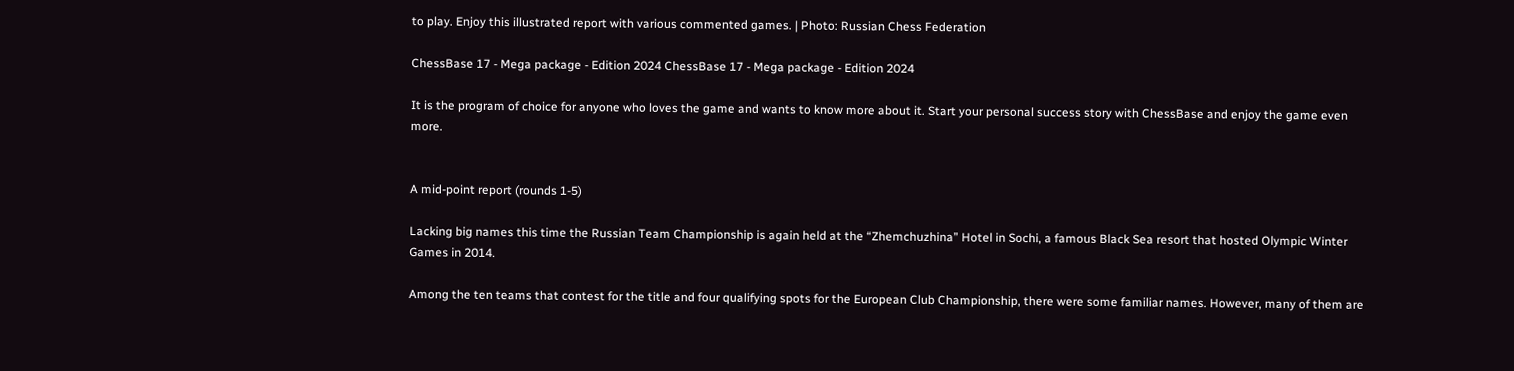to play. Enjoy this illustrated report with various commented games. | Photo: Russian Chess Federation

ChessBase 17 - Mega package - Edition 2024 ChessBase 17 - Mega package - Edition 2024

It is the program of choice for anyone who loves the game and wants to know more about it. Start your personal success story with ChessBase and enjoy the game even more.


A mid-point report (rounds 1-5)

Lacking big names this time the Russian Team Championship is again held at the “Zhemchuzhina” Hotel in Sochi, a famous Black Sea resort that hosted Olympic Winter Games in 2014.

Among the ten teams that contest for the title and four qualifying spots for the European Club Championship, there were some familiar names. However, many of them are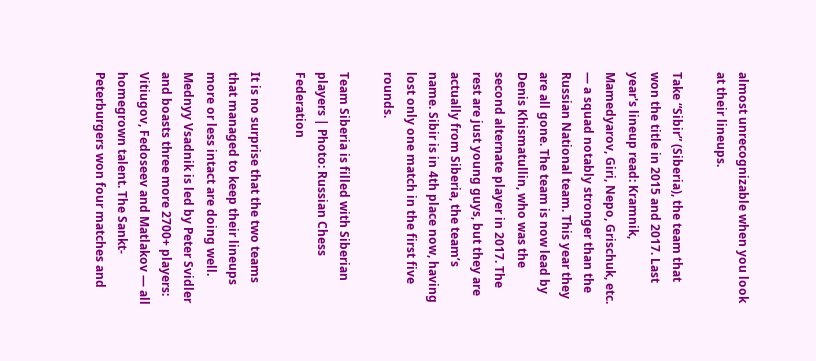almost unrecognizable when you look at their lineups.

Take “Sibir” (Siberia), the team that won the title in 2015 and 2017. Last year's lineup read: Kramnik, Mamedyarov, Giri, Nepo, Grischuk, etc. — a squad notably stronger than the Russian National team. This year they are all gone. The team is now lead by Denis Khismatullin, who was the second alternate player in 2017. The rest are just young guys, but they are actually from Siberia, the team’s name. Sibir is in 4th place now, having lost only one match in the first five rounds.

Team Siberia is filled with Siberian players | Photo: Russian Chess Federation

It is no surprise that the two teams that managed to keep their lineups more or less intact are doing well. Mednyy Vsadnik is led by Peter Svidler and boasts three more 2700+ players: Vitiugov, Fedoseev and Matlakov — all homegrown talent. The Sankt-Peterburgers won four matches and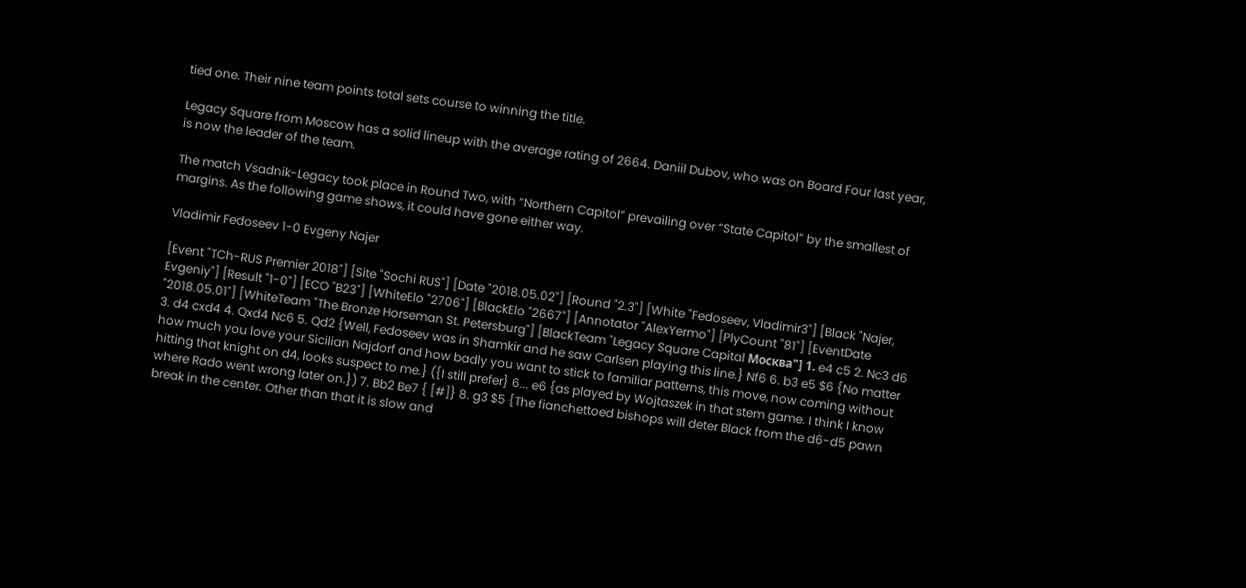tied one. Their nine team points total sets course to winning the title.

Legacy Square from Moscow has a solid lineup with the average rating of 2664. Daniil Dubov, who was on Board Four last year, is now the leader of the team.

The match Vsadnik-Legacy took place in Round Two, with “Northern Capitol” prevailing over “State Capitol” by the smallest of margins. As the following game shows, it could have gone either way.

Vladimir Fedoseev 1-0 Evgeny Najer

[Event "TCh-RUS Premier 2018"] [Site "Sochi RUS"] [Date "2018.05.02"] [Round "2.3"] [White "Fedoseev, Vladimir3"] [Black "Najer, Evgeniy"] [Result "1-0"] [ECO "B23"] [WhiteElo "2706"] [BlackElo "2667"] [Annotator "AlexYermo"] [PlyCount "81"] [EventDate "2018.05.01"] [WhiteTeam "The Bronze Horseman St. Petersburg"] [BlackTeam "Legacy Square Capital Москва"] 1. e4 c5 2. Nc3 d6 3. d4 cxd4 4. Qxd4 Nc6 5. Qd2 {Well, Fedoseev was in Shamkir and he saw Carlsen playing this line.} Nf6 6. b3 e5 $6 {No matter how much you love your Sicilian Najdorf and how badly you want to stick to familiar patterns, this move, now coming without hitting that knight on d4, looks suspect to me.} ({I still prefer} 6... e6 {as played by Wojtaszek in that stem game. I think I know where Rado went wrong later on.}) 7. Bb2 Be7 { [#]} 8. g3 $5 {The fianchettoed bishops will deter Black from the d6-d5 pawn break in the center. Other than that it is slow and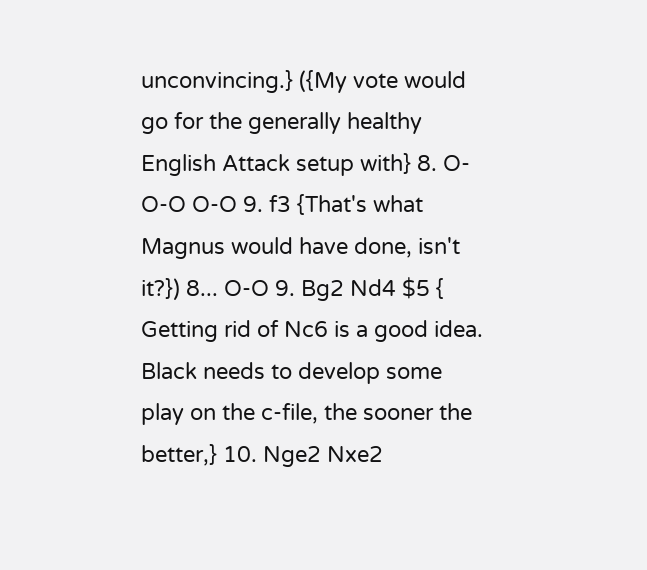unconvincing.} ({My vote would go for the generally healthy English Attack setup with} 8. O-O-O O-O 9. f3 {That's what Magnus would have done, isn't it?}) 8... O-O 9. Bg2 Nd4 $5 { Getting rid of Nc6 is a good idea. Black needs to develop some play on the c-file, the sooner the better,} 10. Nge2 Nxe2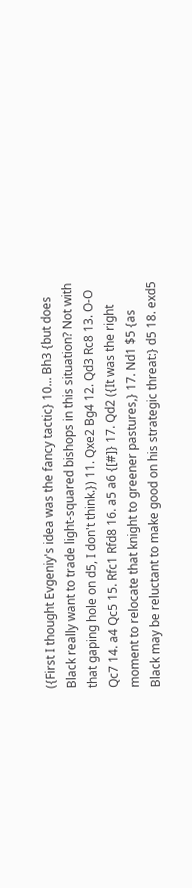({First I thought Evgeniy's idea was the fancy tactic} 10... Bh3 {but does Black really want to trade light-squared bishops in this situation? Not with that gaping hole on d5, I don't think.}) 11. Qxe2 Bg4 12. Qd3 Rc8 13. O-O Qc7 14. a4 Qc5 15. Rfc1 Rfd8 16. a5 a6 {[#]} 17. Qd2 ({It was the right moment to relocate that knight to greener pastures,} 17. Nd1 $5 {as Black may be reluctant to make good on his strategic threat:} d5 18. exd5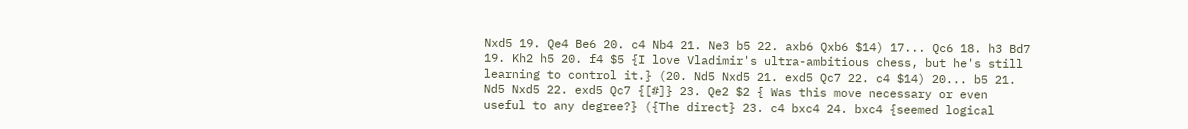Nxd5 19. Qe4 Be6 20. c4 Nb4 21. Ne3 b5 22. axb6 Qxb6 $14) 17... Qc6 18. h3 Bd7 19. Kh2 h5 20. f4 $5 {I love Vladimir's ultra-ambitious chess, but he's still learning to control it.} (20. Nd5 Nxd5 21. exd5 Qc7 22. c4 $14) 20... b5 21. Nd5 Nxd5 22. exd5 Qc7 {[#]} 23. Qe2 $2 { Was this move necessary or even useful to any degree?} ({The direct} 23. c4 bxc4 24. bxc4 {seemed logical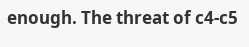enough. The threat of c4-c5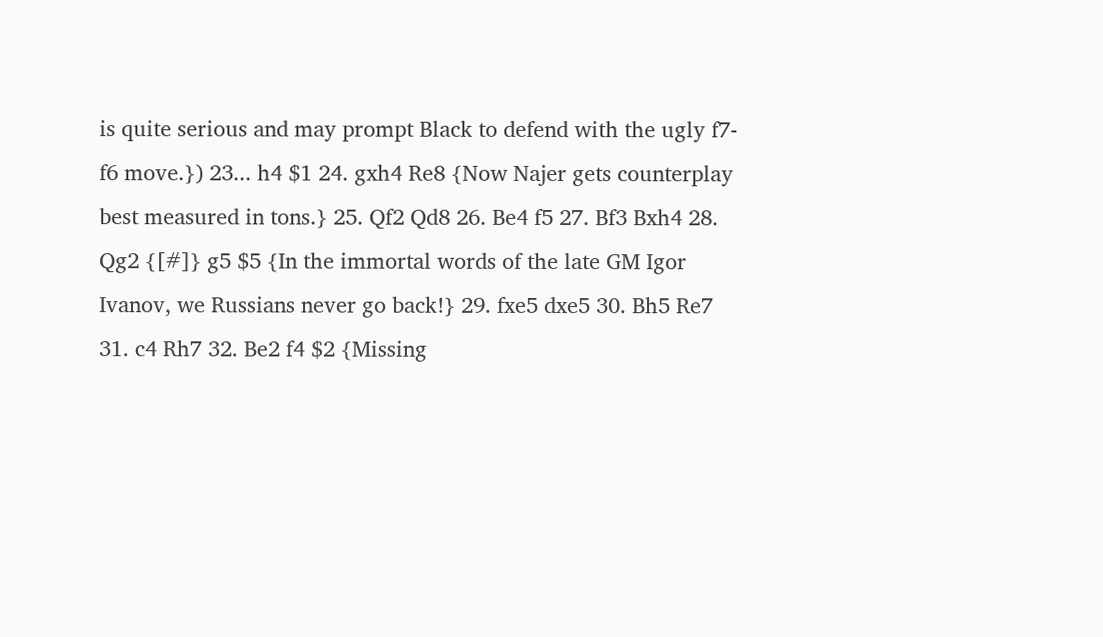is quite serious and may prompt Black to defend with the ugly f7-f6 move.}) 23... h4 $1 24. gxh4 Re8 {Now Najer gets counterplay best measured in tons.} 25. Qf2 Qd8 26. Be4 f5 27. Bf3 Bxh4 28. Qg2 {[#]} g5 $5 {In the immortal words of the late GM Igor Ivanov, we Russians never go back!} 29. fxe5 dxe5 30. Bh5 Re7 31. c4 Rh7 32. Be2 f4 $2 {Missing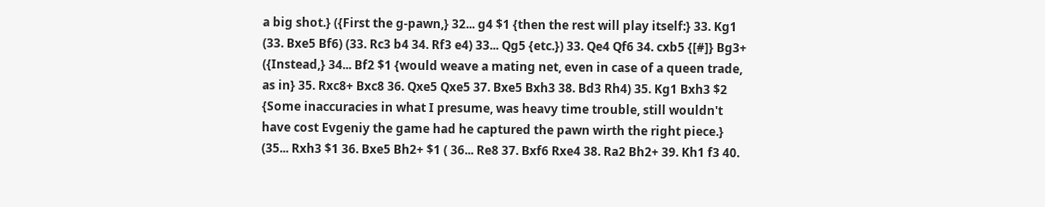a big shot.} ({First the g-pawn,} 32... g4 $1 {then the rest will play itself:} 33. Kg1 (33. Bxe5 Bf6) (33. Rc3 b4 34. Rf3 e4) 33... Qg5 {etc.}) 33. Qe4 Qf6 34. cxb5 {[#]} Bg3+ ({Instead,} 34... Bf2 $1 {would weave a mating net, even in case of a queen trade, as in} 35. Rxc8+ Bxc8 36. Qxe5 Qxe5 37. Bxe5 Bxh3 38. Bd3 Rh4) 35. Kg1 Bxh3 $2 {Some inaccuracies in what I presume, was heavy time trouble, still wouldn't have cost Evgeniy the game had he captured the pawn wirth the right piece.} (35... Rxh3 $1 36. Bxe5 Bh2+ $1 ( 36... Re8 37. Bxf6 Rxe4 38. Ra2 Bh2+ 39. Kh1 f3 40.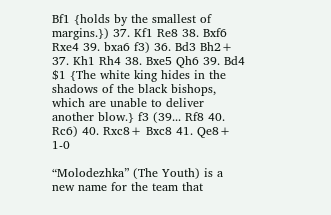Bf1 {holds by the smallest of margins.}) 37. Kf1 Re8 38. Bxf6 Rxe4 39. bxa6 f3) 36. Bd3 Bh2+ 37. Kh1 Rh4 38. Bxe5 Qh6 39. Bd4 $1 {The white king hides in the shadows of the black bishops, which are unable to deliver another blow.} f3 (39... Rf8 40. Rc6) 40. Rxc8+ Bxc8 41. Qe8+ 1-0

“Molodezhka” (The Youth) is a new name for the team that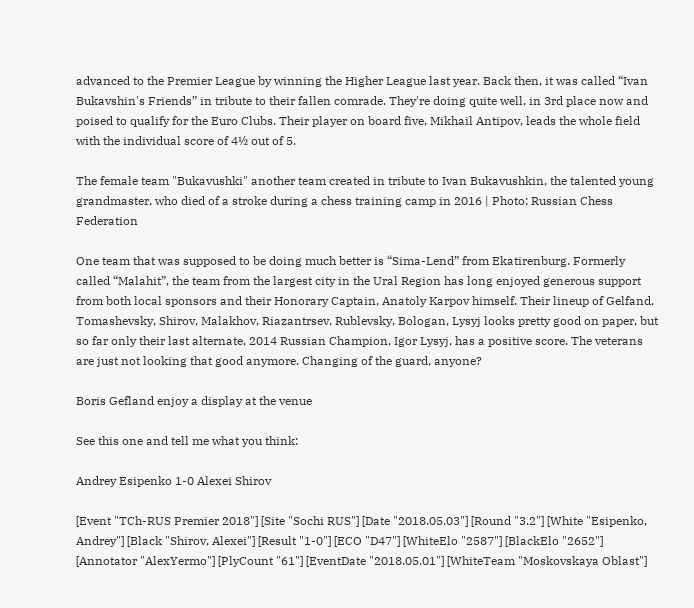advanced to the Premier League by winning the Higher League last year. Back then, it was called “Ivan Bukavshin's Friends” in tribute to their fallen comrade. They're doing quite well, in 3rd place now and poised to qualify for the Euro Clubs. Their player on board five, Mikhail Antipov, leads the whole field with the individual score of 4½ out of 5.

The female team "Bukavushki" another team created in tribute to Ivan Bukavushkin, the talented young grandmaster, who died of a stroke during a chess training camp in 2016 | Photo: Russian Chess Federation

One team that was supposed to be doing much better is “Sima-Lend” from Ekatirenburg. Formerly called “Malahit”, the team from the largest city in the Ural Region has long enjoyed generous support from both local sponsors and their Honorary Captain, Anatoly Karpov himself. Their lineup of Gelfand, Tomashevsky, Shirov, Malakhov, Riazantrsev, Rublevsky, Bologan, Lysyj looks pretty good on paper, but so far only their last alternate, 2014 Russian Champion, Igor Lysyj, has a positive score. The veterans are just not looking that good anymore. Changing of the guard, anyone?

Boris Gefland enjoy a display at the venue

See this one and tell me what you think:

Andrey Esipenko 1-0 Alexei Shirov

[Event "TCh-RUS Premier 2018"] [Site "Sochi RUS"] [Date "2018.05.03"] [Round "3.2"] [White "Esipenko, Andrey"] [Black "Shirov, Alexei"] [Result "1-0"] [ECO "D47"] [WhiteElo "2587"] [BlackElo "2652"] [Annotator "AlexYermo"] [PlyCount "61"] [EventDate "2018.05.01"] [WhiteTeam "Moskovskaya Oblast"]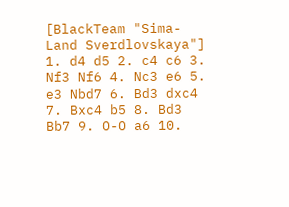[BlackTeam "Sima-Land Sverdlovskaya"] 1. d4 d5 2. c4 c6 3. Nf3 Nf6 4. Nc3 e6 5. e3 Nbd7 6. Bd3 dxc4 7. Bxc4 b5 8. Bd3 Bb7 9. O-O a6 10.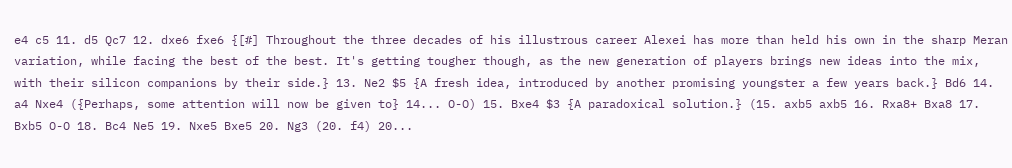e4 c5 11. d5 Qc7 12. dxe6 fxe6 {[#] Throughout the three decades of his illustrous career Alexei has more than held his own in the sharp Meran variation, while facing the best of the best. It's getting tougher though, as the new generation of players brings new ideas into the mix, with their silicon companions by their side.} 13. Ne2 $5 {A fresh idea, introduced by another promising youngster a few years back.} Bd6 14. a4 Nxe4 ({Perhaps, some attention will now be given to} 14... O-O) 15. Bxe4 $3 {A paradoxical solution.} (15. axb5 axb5 16. Rxa8+ Bxa8 17. Bxb5 O-O 18. Bc4 Ne5 19. Nxe5 Bxe5 20. Ng3 (20. f4) 20...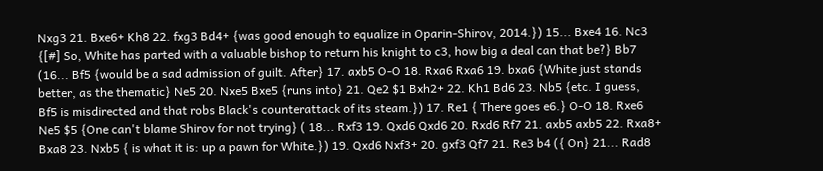Nxg3 21. Bxe6+ Kh8 22. fxg3 Bd4+ {was good enough to equalize in Oparin-Shirov, 2014.}) 15... Bxe4 16. Nc3 {[#] So, White has parted with a valuable bishop to return his knight to c3, how big a deal can that be?} Bb7 (16... Bf5 {would be a sad admission of guilt. After} 17. axb5 O-O 18. Rxa6 Rxa6 19. bxa6 {White just stands better, as the thematic} Ne5 20. Nxe5 Bxe5 {runs into} 21. Qe2 $1 Bxh2+ 22. Kh1 Bd6 23. Nb5 {etc. I guess, Bf5 is misdirected and that robs Black's counterattack of its steam.}) 17. Re1 { There goes e6.} O-O 18. Rxe6 Ne5 $5 {One can't blame Shirov for not trying} ( 18... Rxf3 19. Qxd6 Qxd6 20. Rxd6 Rf7 21. axb5 axb5 22. Rxa8+ Bxa8 23. Nxb5 { is what it is: up a pawn for White.}) 19. Qxd6 Nxf3+ 20. gxf3 Qf7 21. Re3 b4 ({ On} 21... Rad8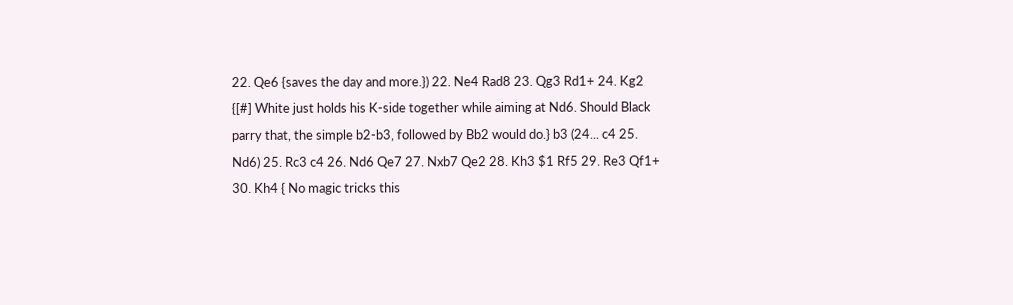22. Qe6 {saves the day and more.}) 22. Ne4 Rad8 23. Qg3 Rd1+ 24. Kg2 {[#] White just holds his K-side together while aiming at Nd6. Should Black parry that, the simple b2-b3, followed by Bb2 would do.} b3 (24... c4 25. Nd6) 25. Rc3 c4 26. Nd6 Qe7 27. Nxb7 Qe2 28. Kh3 $1 Rf5 29. Re3 Qf1+ 30. Kh4 { No magic tricks this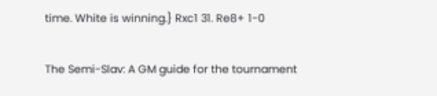time. White is winning.} Rxc1 31. Re8+ 1-0

The Semi-Slav: A GM guide for the tournament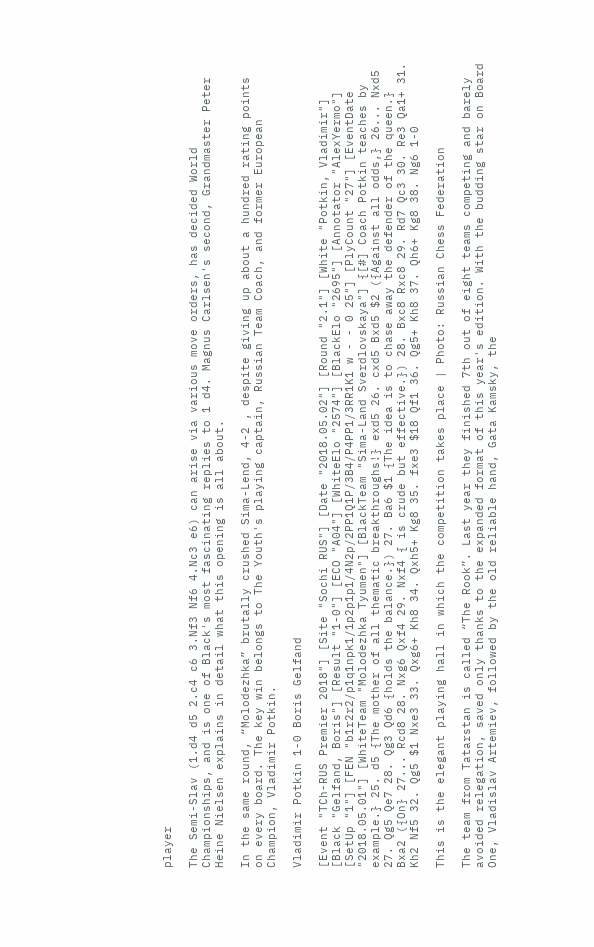player

The Semi-Slav (1.d4 d5 2.c4 c6 3.Nf3 Nf6 4.Nc3 e6) can arise via various move orders, has decided World Championships, and is one of Black's most fascinating replies to 1 d4. Magnus Carlsen's second, Grandmaster Peter Heine Nielsen explains in detail what this opening is all about.

In the same round, “Molodezhka” brutally crushed Sima-Lend, 4-2 , despite giving up about a hundred rating points on every board. The key win belongs to The Youth's playing captain, Russian Team Coach, and former European Champion, Vladimir Potkin.

Vladimir Potkin 1-0 Boris Gelfand

[Event "TCh-RUS Premier 2018"] [Site "Sochi RUS"] [Date "2018.05.02"] [Round "2.1"] [White "Potkin, Vladimir"] [Black "Gelfand, Boris"] [Result "1-0"] [ECO "A04"] [WhiteElo "2574"] [BlackElo "2695"] [Annotator "AlexYermo"] [SetUp "1"] [FEN "b1r2r2/p1q1npk1/1p2p1p1/4N2p/2PP1Q1P/3B4/P4PP1/3RR1K1 w - - 0 25"] [PlyCount "27"] [EventDate "2018.05.01"] [WhiteTeam "Molodezhka Tyumen"] [BlackTeam "Sima-Land Sverdlovskaya"] {[#] Coach Potkin teaches by example.} 25. d5 {The mother of all thematic breakthroughs!} exd5 26. cxd5 Bxd5 $2 ({Against all odds,} 26... Nxd5 27. Qg5 Qe7 28. Qg3 Qd6 {holds the balance.}) 27. Ba6 $1 {The idea is to chase away the defender of the queen.} Bxa2 ({On} 27... Rcd8 28. Nxg6 Qxf4 29. Nxf4 { is crude but effective.}) 28. Bxc8 Rxc8 29. Rd7 Qc3 30. Re3 Qa1+ 31. Kh2 Nf5 32. Qg5 $1 Nxe3 33. Qxg6+ Kh8 34. Qxh5+ Kg8 35. fxe3 $18 Qf1 36. Qg5+ Kh8 37. Qh6+ Kg8 38. Ng6 1-0

This is the elegant playing hall in which the competition takes place | Photo: Russian Chess Federation

The team from Tatarstan is called “The Rook”. Last year they finished 7th out of eight teams competing and barely avoided relegation, saved only thanks to the expanded format of this year's edition. With the budding star on Board One, Vladislav Artemiev, followed by the old reliable hand, Gata Kamsky, the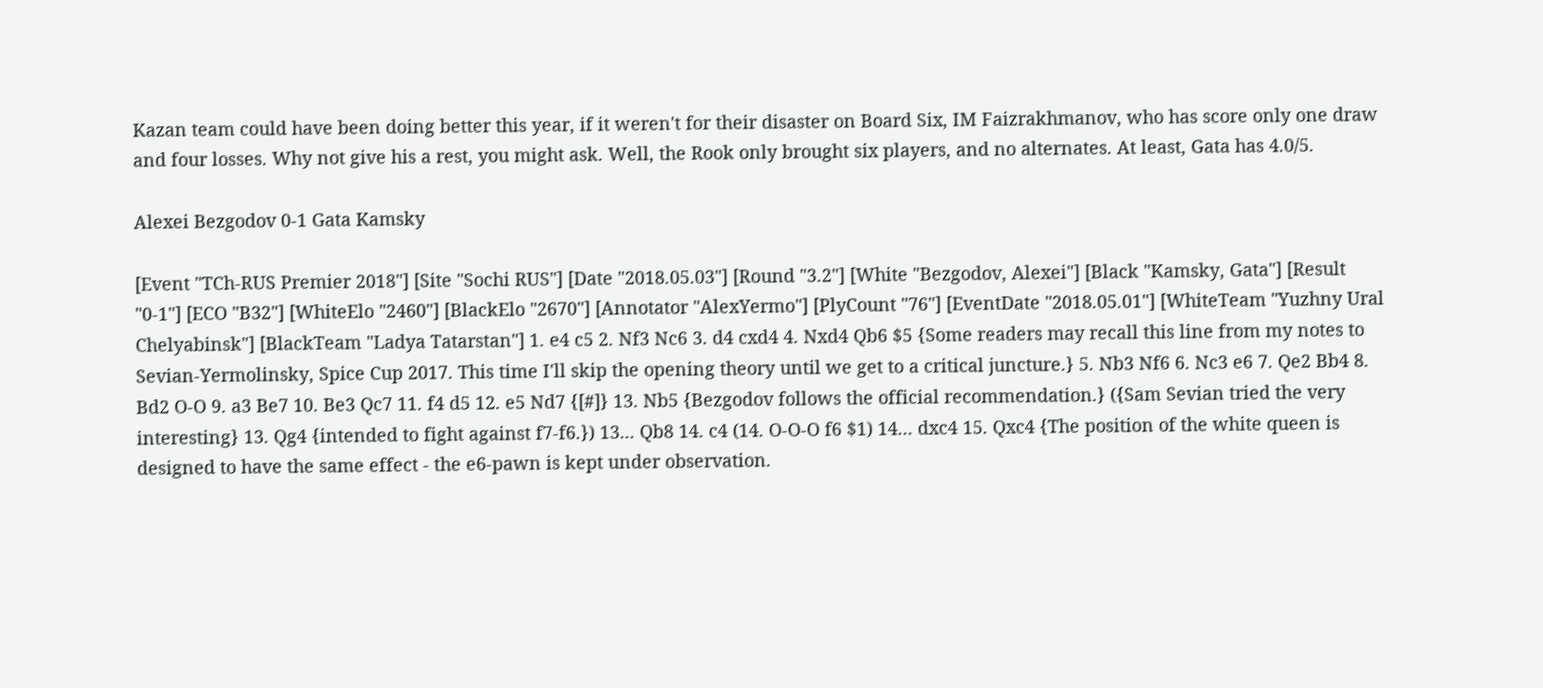Kazan team could have been doing better this year, if it weren't for their disaster on Board Six, IM Faizrakhmanov, who has score only one draw and four losses. Why not give his a rest, you might ask. Well, the Rook only brought six players, and no alternates. At least, Gata has 4.0/5.

Alexei Bezgodov 0-1 Gata Kamsky

[Event "TCh-RUS Premier 2018"] [Site "Sochi RUS"] [Date "2018.05.03"] [Round "3.2"] [White "Bezgodov, Alexei"] [Black "Kamsky, Gata"] [Result "0-1"] [ECO "B32"] [WhiteElo "2460"] [BlackElo "2670"] [Annotator "AlexYermo"] [PlyCount "76"] [EventDate "2018.05.01"] [WhiteTeam "Yuzhny Ural Chelyabinsk"] [BlackTeam "Ladya Tatarstan"] 1. e4 c5 2. Nf3 Nc6 3. d4 cxd4 4. Nxd4 Qb6 $5 {Some readers may recall this line from my notes to Sevian-Yermolinsky, Spice Cup 2017. This time I'll skip the opening theory until we get to a critical juncture.} 5. Nb3 Nf6 6. Nc3 e6 7. Qe2 Bb4 8. Bd2 O-O 9. a3 Be7 10. Be3 Qc7 11. f4 d5 12. e5 Nd7 {[#]} 13. Nb5 {Bezgodov follows the official recommendation.} ({Sam Sevian tried the very interesting} 13. Qg4 {intended to fight against f7-f6.}) 13... Qb8 14. c4 (14. O-O-O f6 $1) 14... dxc4 15. Qxc4 {The position of the white queen is designed to have the same effect - the e6-pawn is kept under observation.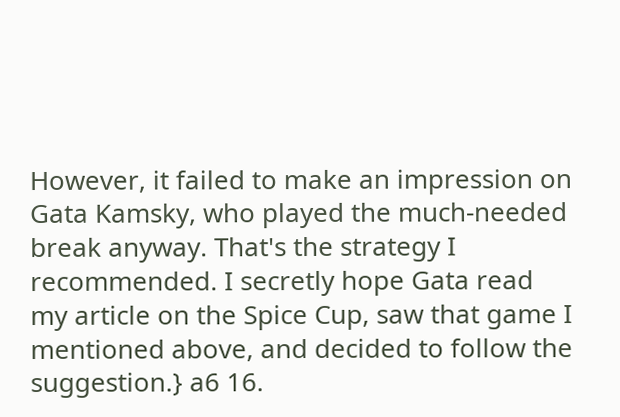However, it failed to make an impression on Gata Kamsky, who played the much-needed break anyway. That's the strategy I recommended. I secretly hope Gata read my article on the Spice Cup, saw that game I mentioned above, and decided to follow the suggestion.} a6 16.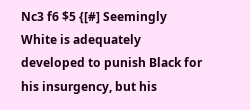Nc3 f6 $5 {[#] Seemingly White is adequately developed to punish Black for his insurgency, but his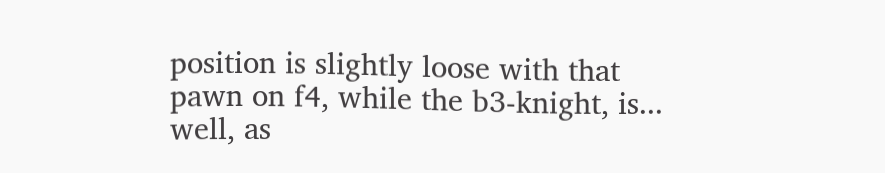position is slightly loose with that pawn on f4, while the b3-knight, is... well, as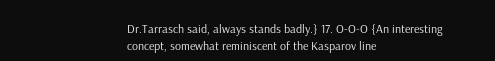Dr.Tarrasch said, always stands badly.} 17. O-O-O {An interesting concept, somewhat reminiscent of the Kasparov line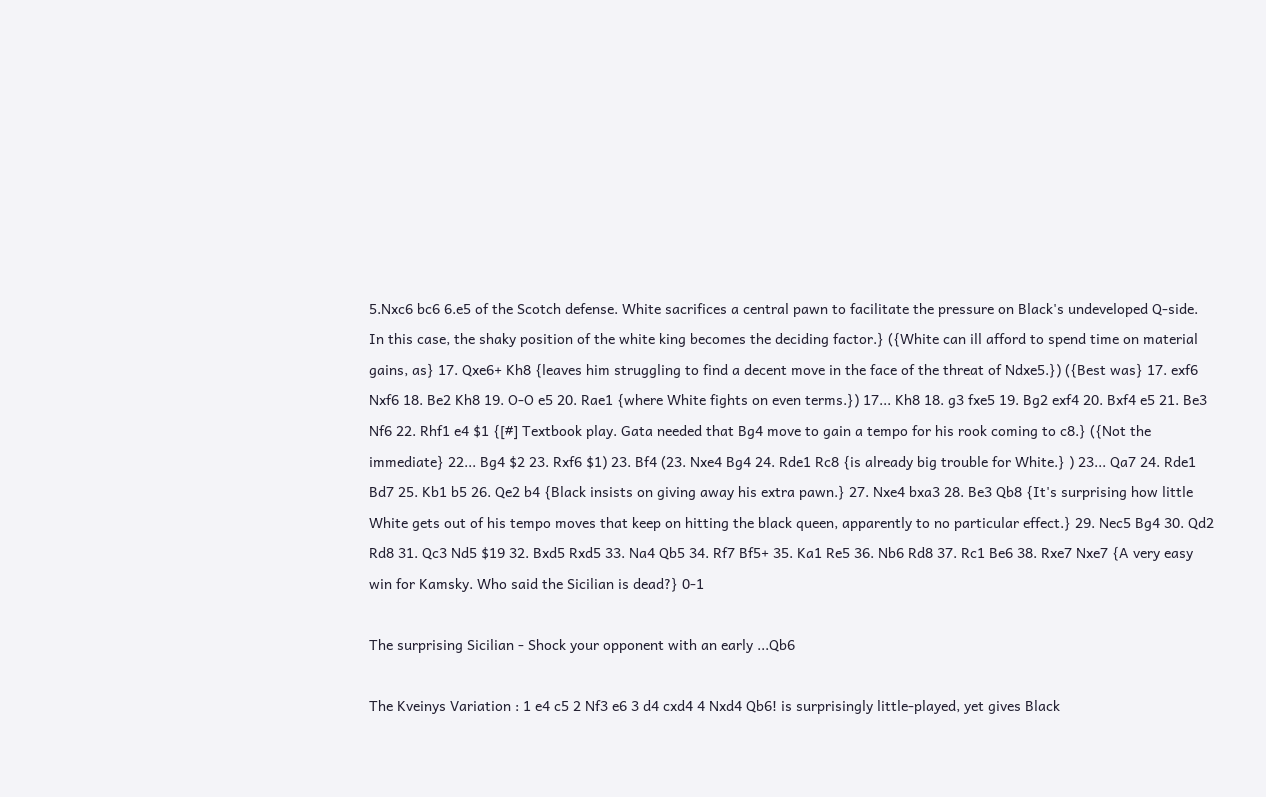5.Nxc6 bc6 6.e5 of the Scotch defense. White sacrifices a central pawn to facilitate the pressure on Black's undeveloped Q-side. In this case, the shaky position of the white king becomes the deciding factor.} ({White can ill afford to spend time on material gains, as} 17. Qxe6+ Kh8 {leaves him struggling to find a decent move in the face of the threat of Ndxe5.}) ({Best was} 17. exf6 Nxf6 18. Be2 Kh8 19. O-O e5 20. Rae1 {where White fights on even terms.}) 17... Kh8 18. g3 fxe5 19. Bg2 exf4 20. Bxf4 e5 21. Be3 Nf6 22. Rhf1 e4 $1 {[#] Textbook play. Gata needed that Bg4 move to gain a tempo for his rook coming to c8.} ({Not the immediate} 22... Bg4 $2 23. Rxf6 $1) 23. Bf4 (23. Nxe4 Bg4 24. Rde1 Rc8 {is already big trouble for White.} ) 23... Qa7 24. Rde1 Bd7 25. Kb1 b5 26. Qe2 b4 {Black insists on giving away his extra pawn.} 27. Nxe4 bxa3 28. Be3 Qb8 {It's surprising how little White gets out of his tempo moves that keep on hitting the black queen, apparently to no particular effect.} 29. Nec5 Bg4 30. Qd2 Rd8 31. Qc3 Nd5 $19 32. Bxd5 Rxd5 33. Na4 Qb5 34. Rf7 Bf5+ 35. Ka1 Re5 36. Nb6 Rd8 37. Rc1 Be6 38. Rxe7 Nxe7 {A very easy win for Kamsky. Who said the Sicilian is dead?} 0-1

The surprising Sicilian - Shock your opponent with an early ...Qb6

The Kveinys Variation : 1 e4 c5 2 Nf3 e6 3 d4 cxd4 4 Nxd4 Qb6! is surprisingly little-played, yet gives Black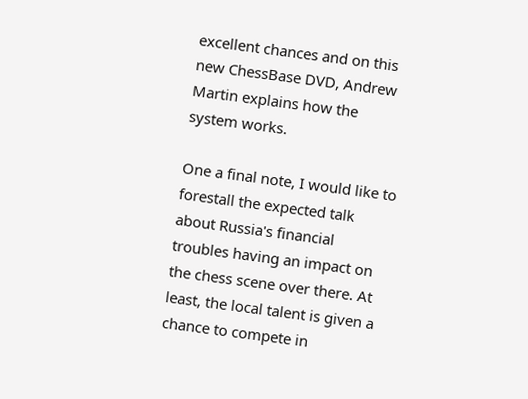excellent chances and on this new ChessBase DVD, Andrew Martin explains how the system works.

One a final note, I would like to forestall the expected talk about Russia's financial troubles having an impact on the chess scene over there. At least, the local talent is given a chance to compete in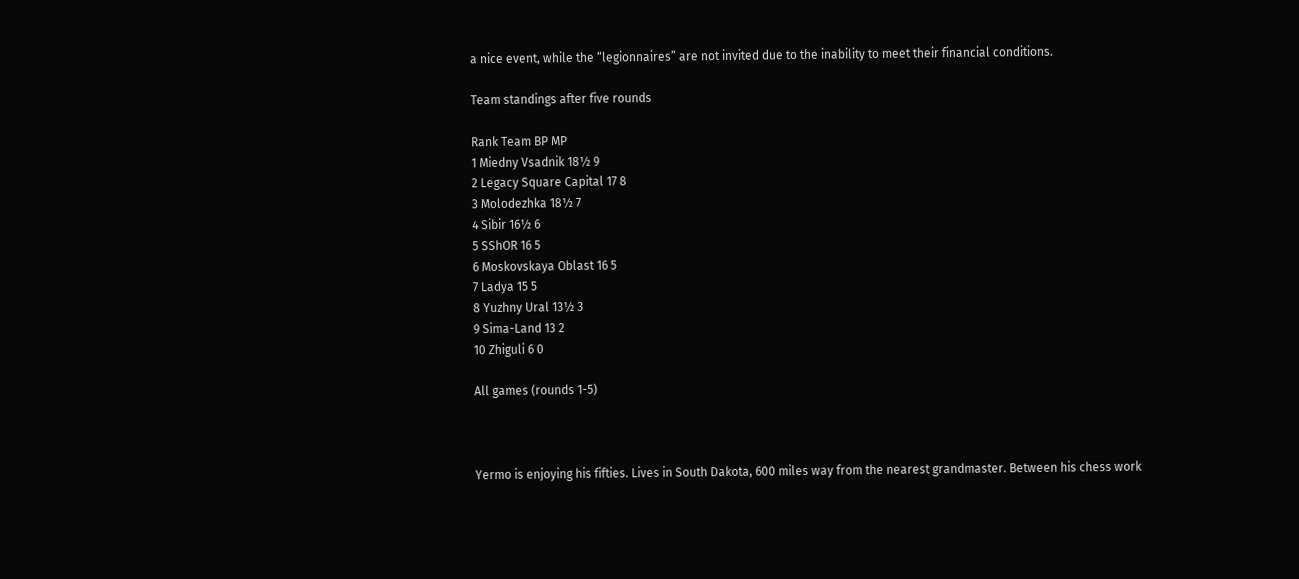a nice event, while the “legionnaires” are not invited due to the inability to meet their financial conditions.

Team standings after five rounds

Rank Team BP MP
1 Miedny Vsadnik 18½ 9
2 Legacy Square Capital 17 8
3 Molodezhka 18½ 7
4 Sibir 16½ 6
5 SShOR 16 5
6 Moskovskaya Oblast 16 5
7 Ladya 15 5
8 Yuzhny Ural 13½ 3
9 Sima-Land 13 2
10 Zhiguli 6 0

All games (rounds 1-5)



Yermo is enjoying his fifties. Lives in South Dakota, 600 miles way from the nearest grandmaster. Between his chess work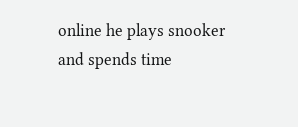online he plays snooker and spends time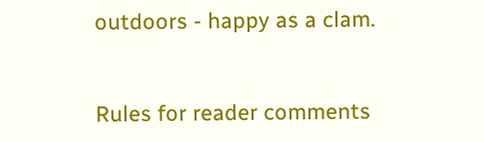outdoors - happy as a clam.


Rules for reader comments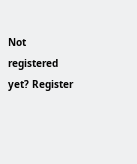Not registered yet? Register